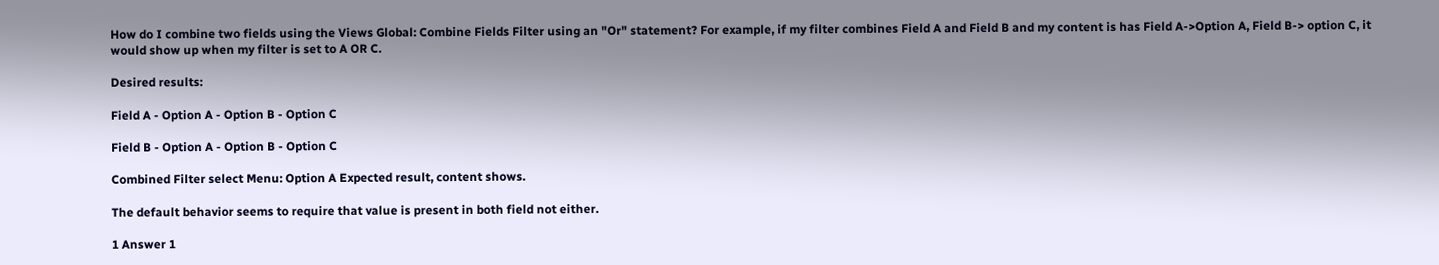How do I combine two fields using the Views Global: Combine Fields Filter using an "Or" statement? For example, if my filter combines Field A and Field B and my content is has Field A->Option A, Field B-> option C, it would show up when my filter is set to A OR C.

Desired results:

Field A - Option A - Option B - Option C

Field B - Option A - Option B - Option C

Combined Filter select Menu: Option A Expected result, content shows.

The default behavior seems to require that value is present in both field not either.

1 Answer 1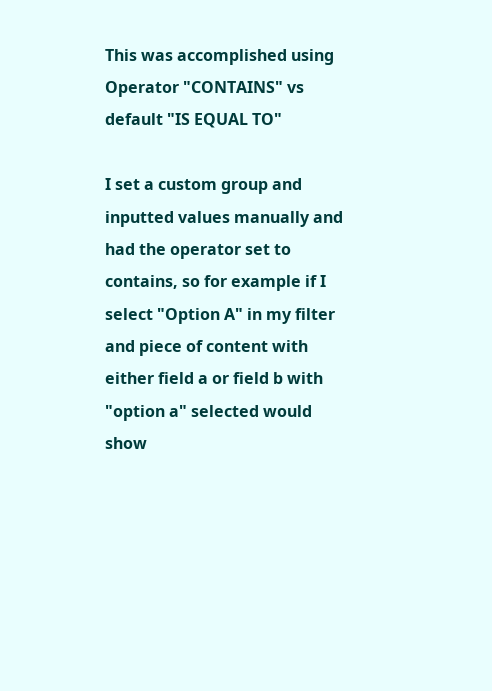This was accomplished using Operator "CONTAINS" vs default "IS EQUAL TO"

I set a custom group and inputted values manually and had the operator set to contains, so for example if I select "Option A" in my filter and piece of content with either field a or field b with "option a" selected would show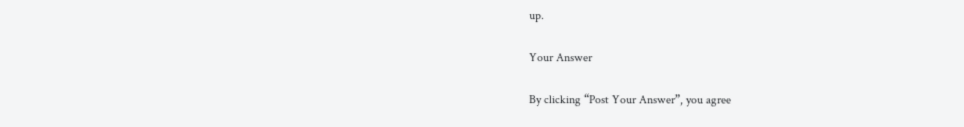up.

Your Answer

By clicking “Post Your Answer”, you agree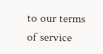to our terms of service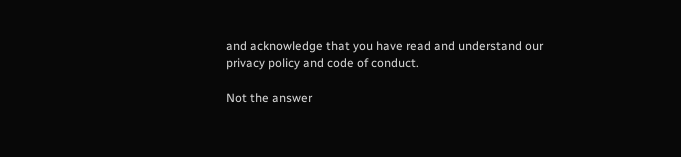and acknowledge that you have read and understand our privacy policy and code of conduct.

Not the answer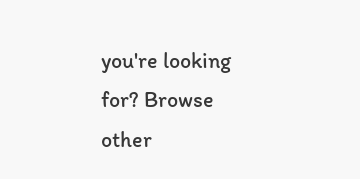you're looking for? Browse other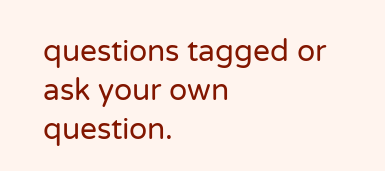questions tagged or ask your own question.